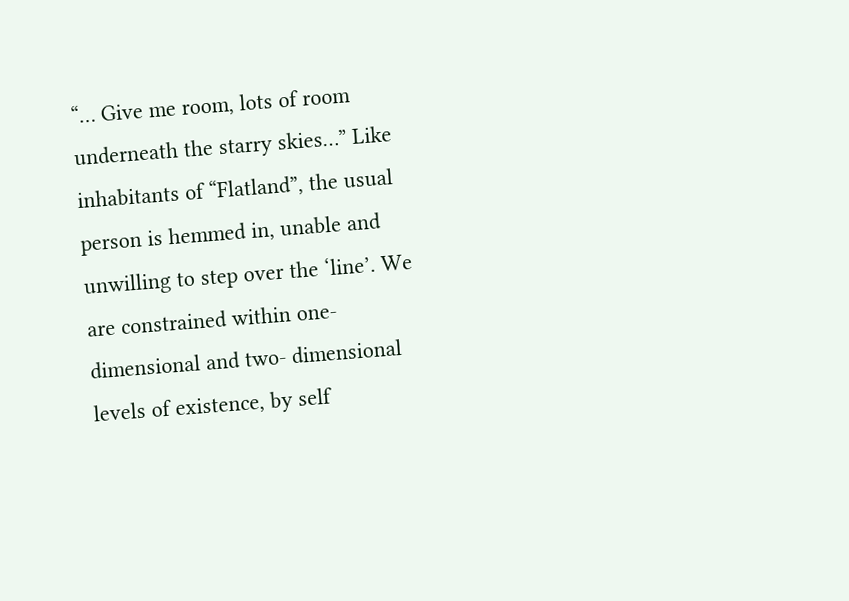“… Give me room, lots of room underneath the starry skies…” Like inhabitants of “Flatland”, the usual person is hemmed in, unable and unwilling to step over the ‘line’. We are constrained within one-dimensional and two- dimensional levels of existence, by self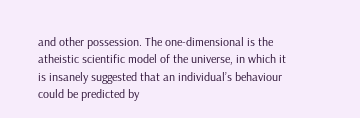and other possession. The one-dimensional is the atheistic scientific model of the universe, in which it is insanely suggested that an individual’s behaviour could be predicted by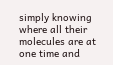simply knowing where all their molecules are at one time and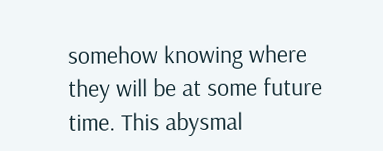somehow knowing where they will be at some future time. This abysmal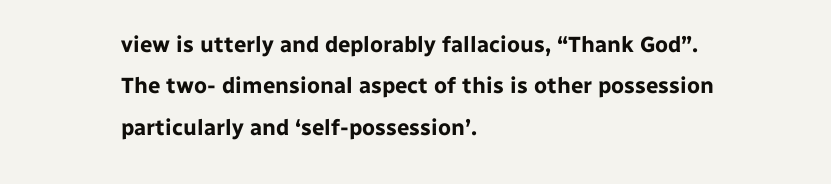view is utterly and deplorably fallacious, “Thank God”. The two- dimensional aspect of this is other possession particularly and ‘self-possession’.